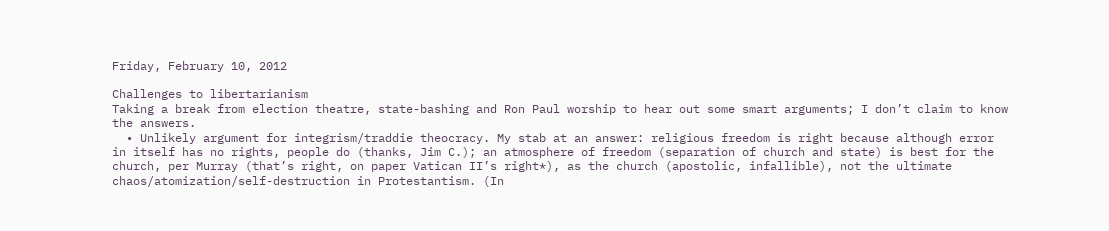Friday, February 10, 2012

Challenges to libertarianism
Taking a break from election theatre, state-bashing and Ron Paul worship to hear out some smart arguments; I don’t claim to know the answers.
  • Unlikely argument for integrism/traddie theocracy. My stab at an answer: religious freedom is right because although error in itself has no rights, people do (thanks, Jim C.); an atmosphere of freedom (separation of church and state) is best for the church, per Murray (that’s right, on paper Vatican II’s right*), as the church (apostolic, infallible), not the ultimate chaos/atomization/self-destruction in Protestantism. (In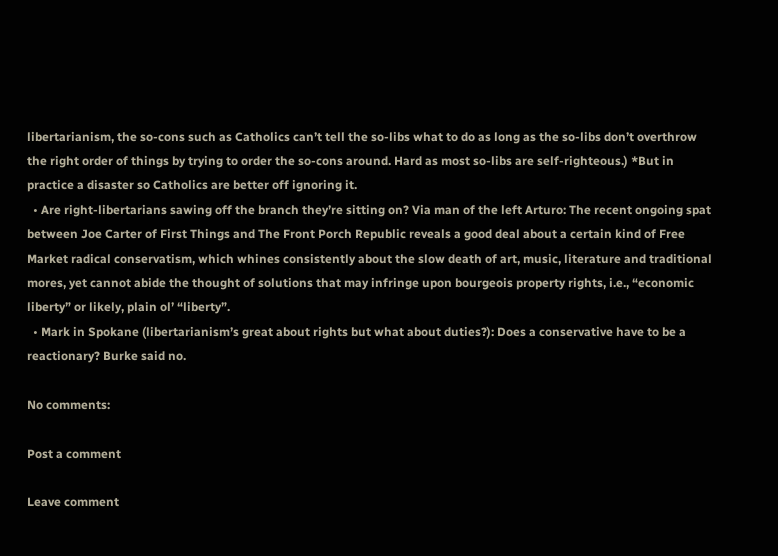libertarianism, the so-cons such as Catholics can’t tell the so-libs what to do as long as the so-libs don’t overthrow the right order of things by trying to order the so-cons around. Hard as most so-libs are self-righteous.) *But in practice a disaster so Catholics are better off ignoring it.
  • Are right-libertarians sawing off the branch they’re sitting on? Via man of the left Arturo: The recent ongoing spat between Joe Carter of First Things and The Front Porch Republic reveals a good deal about a certain kind of Free Market radical conservatism, which whines consistently about the slow death of art, music, literature and traditional mores, yet cannot abide the thought of solutions that may infringe upon bourgeois property rights, i.e., “economic liberty” or likely, plain ol’ “liberty”.
  • Mark in Spokane (libertarianism’s great about rights but what about duties?): Does a conservative have to be a reactionary? Burke said no.

No comments:

Post a comment

Leave comment